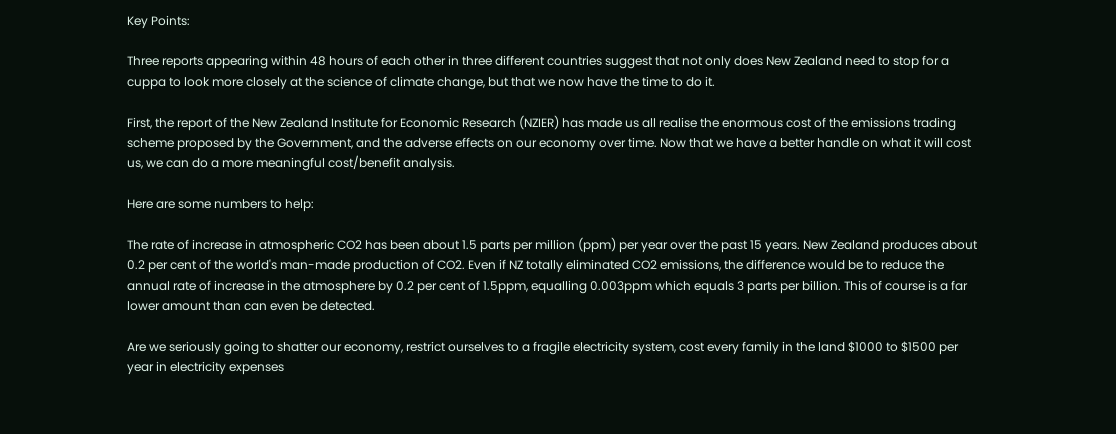Key Points:

Three reports appearing within 48 hours of each other in three different countries suggest that not only does New Zealand need to stop for a cuppa to look more closely at the science of climate change, but that we now have the time to do it.

First, the report of the New Zealand Institute for Economic Research (NZIER) has made us all realise the enormous cost of the emissions trading scheme proposed by the Government, and the adverse effects on our economy over time. Now that we have a better handle on what it will cost us, we can do a more meaningful cost/benefit analysis.

Here are some numbers to help:

The rate of increase in atmospheric CO2 has been about 1.5 parts per million (ppm) per year over the past 15 years. New Zealand produces about 0.2 per cent of the world's man-made production of CO2. Even if NZ totally eliminated CO2 emissions, the difference would be to reduce the annual rate of increase in the atmosphere by 0.2 per cent of 1.5ppm, equalling 0.003ppm which equals 3 parts per billion. This of course is a far lower amount than can even be detected.

Are we seriously going to shatter our economy, restrict ourselves to a fragile electricity system, cost every family in the land $1000 to $1500 per year in electricity expenses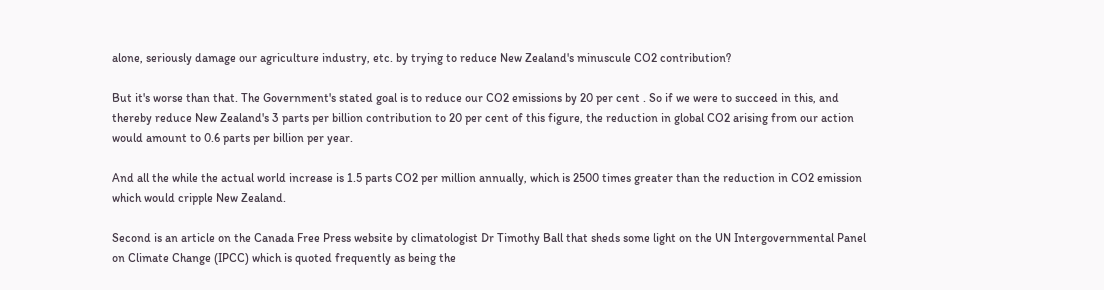alone, seriously damage our agriculture industry, etc. by trying to reduce New Zealand's minuscule CO2 contribution?

But it's worse than that. The Government's stated goal is to reduce our CO2 emissions by 20 per cent . So if we were to succeed in this, and thereby reduce New Zealand's 3 parts per billion contribution to 20 per cent of this figure, the reduction in global CO2 arising from our action would amount to 0.6 parts per billion per year.

And all the while the actual world increase is 1.5 parts CO2 per million annually, which is 2500 times greater than the reduction in CO2 emission which would cripple New Zealand.

Second is an article on the Canada Free Press website by climatologist Dr Timothy Ball that sheds some light on the UN Intergovernmental Panel on Climate Change (IPCC) which is quoted frequently as being the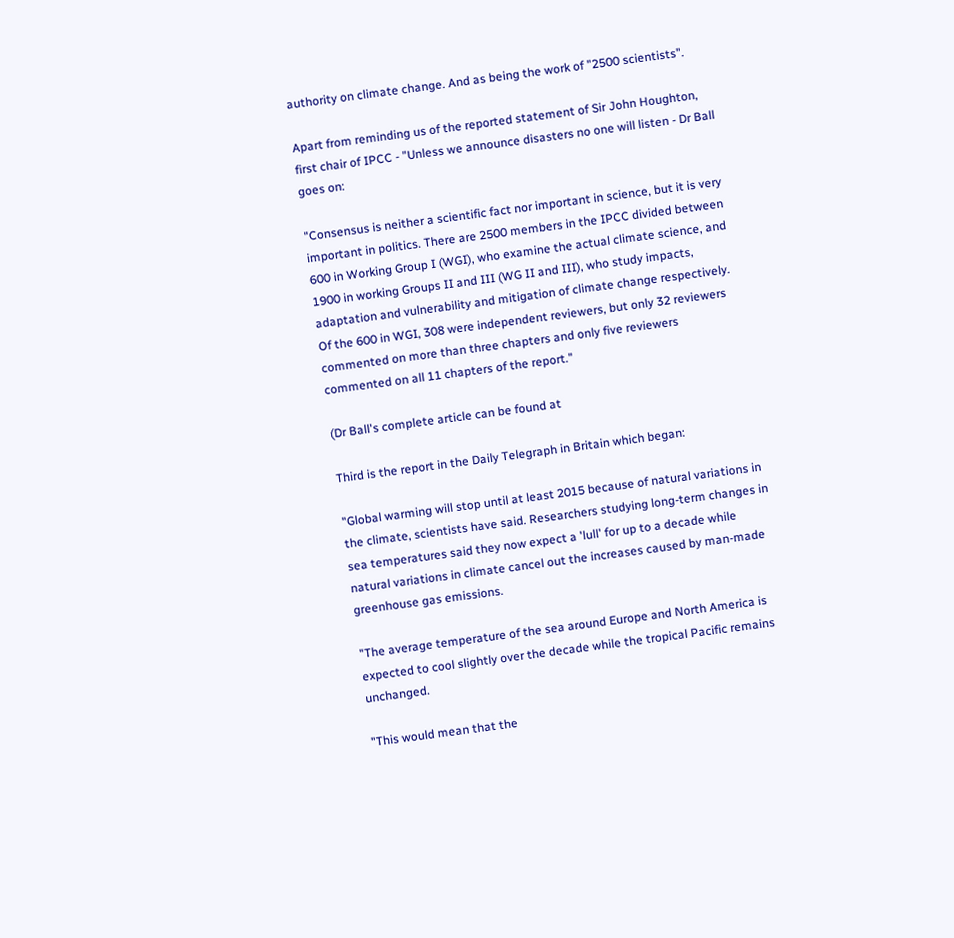authority on climate change. And as being the work of "2500 scientists".

Apart from reminding us of the reported statement of Sir John Houghton, first chair of IPCC - "Unless we announce disasters no one will listen - Dr Ball goes on:

"Consensus is neither a scientific fact nor important in science, but it is very important in politics. There are 2500 members in the IPCC divided between 600 in Working Group I (WGI), who examine the actual climate science, and 1900 in working Groups II and III (WG II and III), who study impacts, adaptation and vulnerability and mitigation of climate change respectively. Of the 600 in WGI, 308 were independent reviewers, but only 32 reviewers commented on more than three chapters and only five reviewers commented on all 11 chapters of the report."

(Dr Ball's complete article can be found at

Third is the report in the Daily Telegraph in Britain which began:

"Global warming will stop until at least 2015 because of natural variations in the climate, scientists have said. Researchers studying long-term changes in sea temperatures said they now expect a 'lull' for up to a decade while natural variations in climate cancel out the increases caused by man-made greenhouse gas emissions.

"The average temperature of the sea around Europe and North America is expected to cool slightly over the decade while the tropical Pacific remains unchanged.

"This would mean that the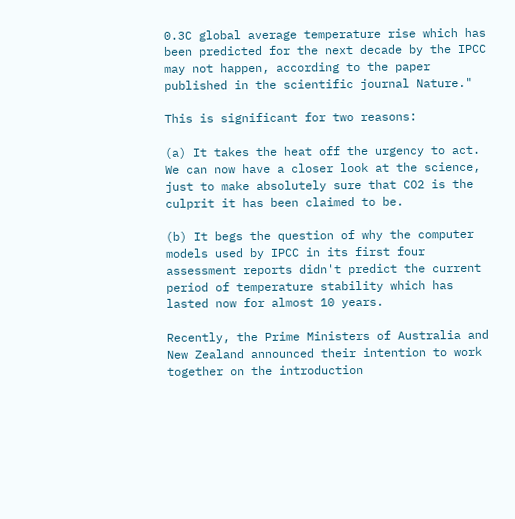0.3C global average temperature rise which has been predicted for the next decade by the IPCC may not happen, according to the paper published in the scientific journal Nature."

This is significant for two reasons:

(a) It takes the heat off the urgency to act. We can now have a closer look at the science, just to make absolutely sure that CO2 is the culprit it has been claimed to be.

(b) It begs the question of why the computer models used by IPCC in its first four assessment reports didn't predict the current period of temperature stability which has lasted now for almost 10 years.

Recently, the Prime Ministers of Australia and New Zealand announced their intention to work together on the introduction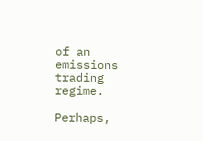of an emissions trading regime.

Perhaps,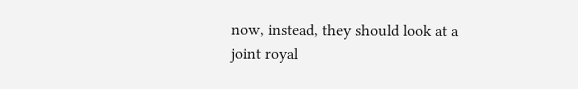now, instead, they should look at a joint royal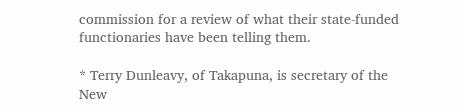commission for a review of what their state-funded functionaries have been telling them.

* Terry Dunleavy, of Takapuna, is secretary of the New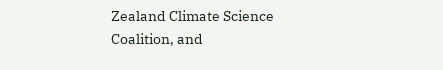Zealand Climate Science Coalition, and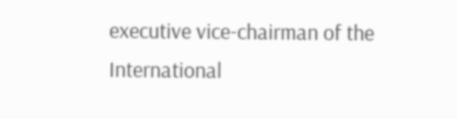executive vice-chairman of the International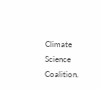Climate Science Coalition.